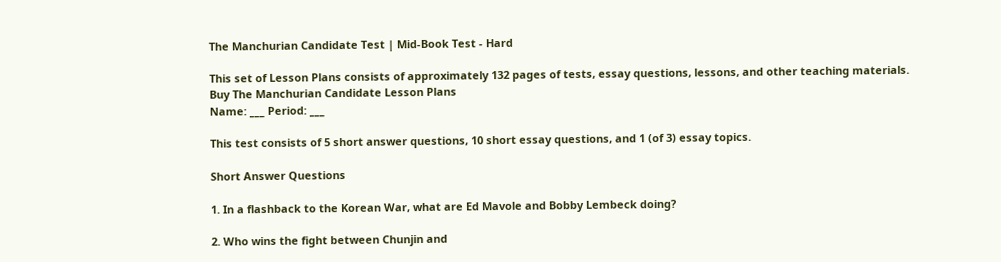The Manchurian Candidate Test | Mid-Book Test - Hard

This set of Lesson Plans consists of approximately 132 pages of tests, essay questions, lessons, and other teaching materials.
Buy The Manchurian Candidate Lesson Plans
Name: ___ Period: ___

This test consists of 5 short answer questions, 10 short essay questions, and 1 (of 3) essay topics.

Short Answer Questions

1. In a flashback to the Korean War, what are Ed Mavole and Bobby Lembeck doing?

2. Who wins the fight between Chunjin and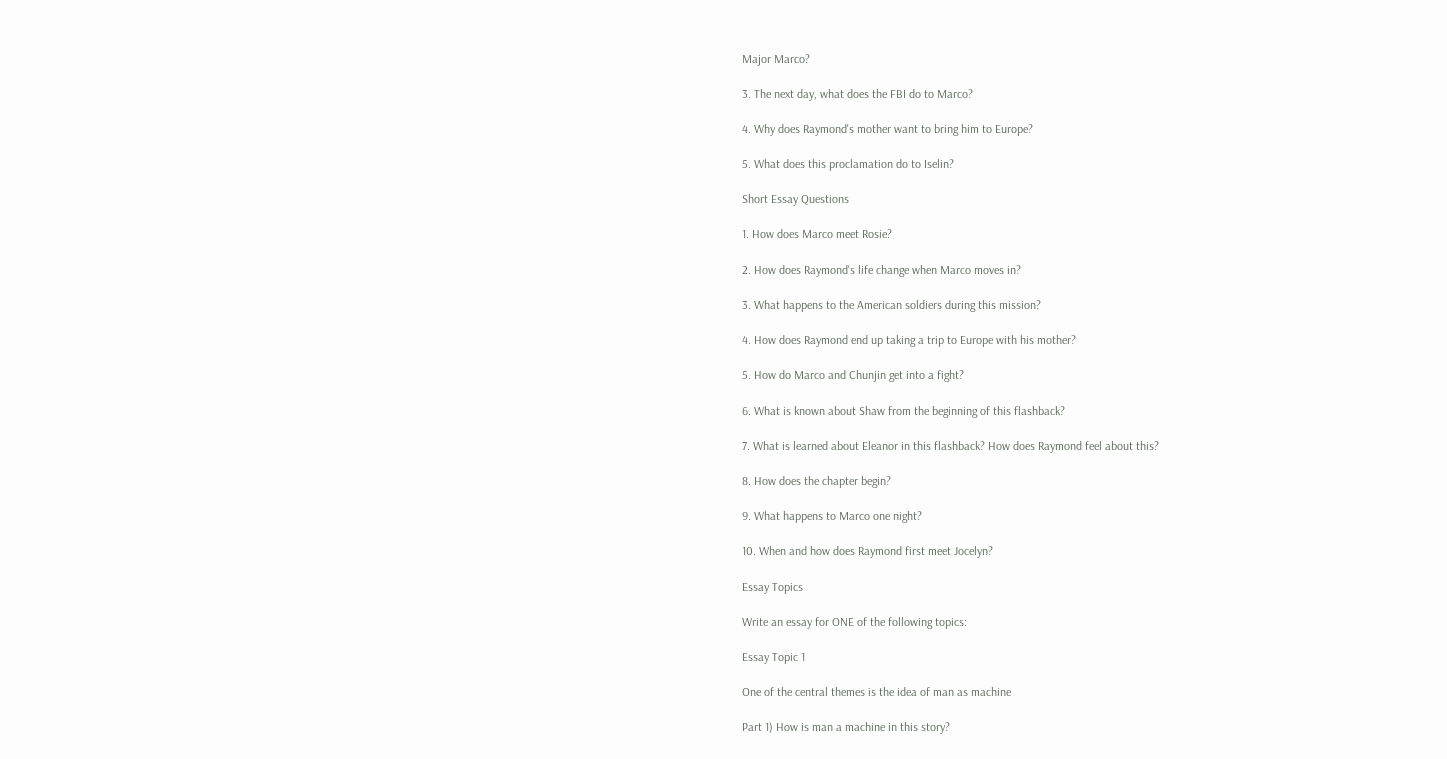Major Marco?

3. The next day, what does the FBI do to Marco?

4. Why does Raymond's mother want to bring him to Europe?

5. What does this proclamation do to Iselin?

Short Essay Questions

1. How does Marco meet Rosie?

2. How does Raymond's life change when Marco moves in?

3. What happens to the American soldiers during this mission?

4. How does Raymond end up taking a trip to Europe with his mother?

5. How do Marco and Chunjin get into a fight?

6. What is known about Shaw from the beginning of this flashback?

7. What is learned about Eleanor in this flashback? How does Raymond feel about this?

8. How does the chapter begin?

9. What happens to Marco one night?

10. When and how does Raymond first meet Jocelyn?

Essay Topics

Write an essay for ONE of the following topics:

Essay Topic 1

One of the central themes is the idea of man as machine

Part 1) How is man a machine in this story?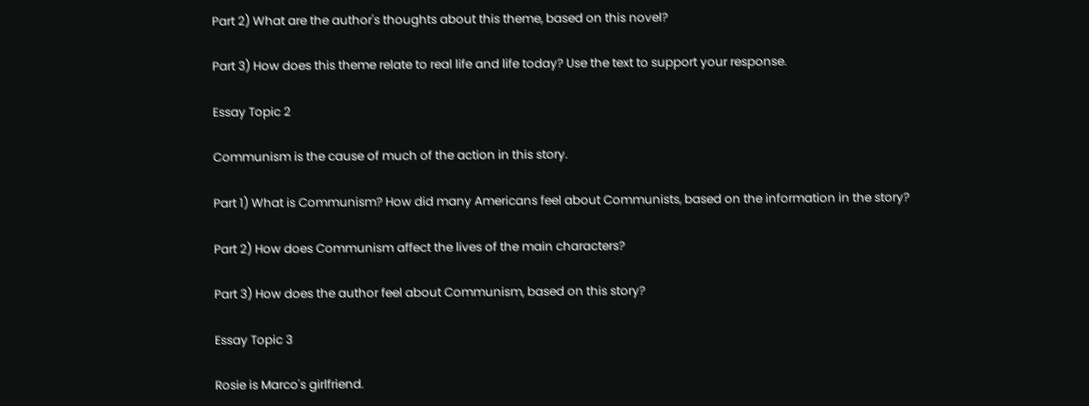Part 2) What are the author's thoughts about this theme, based on this novel?

Part 3) How does this theme relate to real life and life today? Use the text to support your response.

Essay Topic 2

Communism is the cause of much of the action in this story.

Part 1) What is Communism? How did many Americans feel about Communists, based on the information in the story?

Part 2) How does Communism affect the lives of the main characters?

Part 3) How does the author feel about Communism, based on this story?

Essay Topic 3

Rosie is Marco's girlfriend.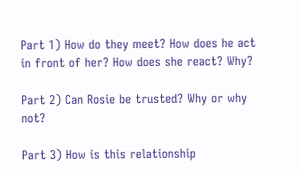Part 1) How do they meet? How does he act in front of her? How does she react? Why?

Part 2) Can Rosie be trusted? Why or why not?

Part 3) How is this relationship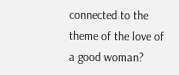connected to the theme of the love of a good woman?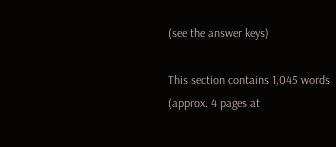(see the answer keys)

This section contains 1,045 words
(approx. 4 pages at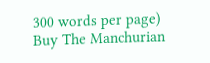300 words per page)
Buy The Manchurian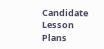Candidate Lesson Plans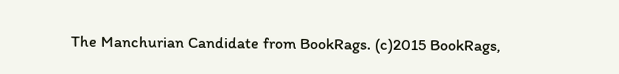The Manchurian Candidate from BookRags. (c)2015 BookRags,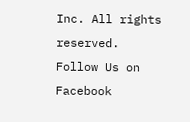Inc. All rights reserved.
Follow Us on Facebook